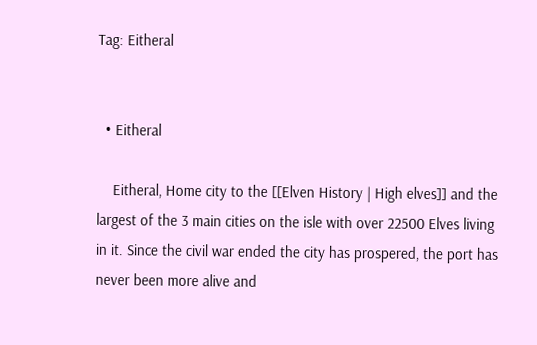Tag: Eitheral


  • Eitheral

    Eitheral, Home city to the [[Elven History | High elves]] and the largest of the 3 main cities on the isle with over 22500 Elves living in it. Since the civil war ended the city has prospered, the port has never been more alive and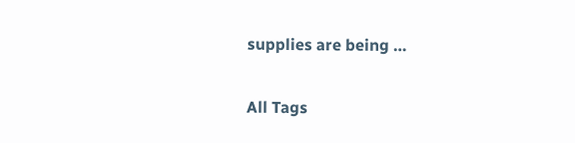supplies are being …

All Tags